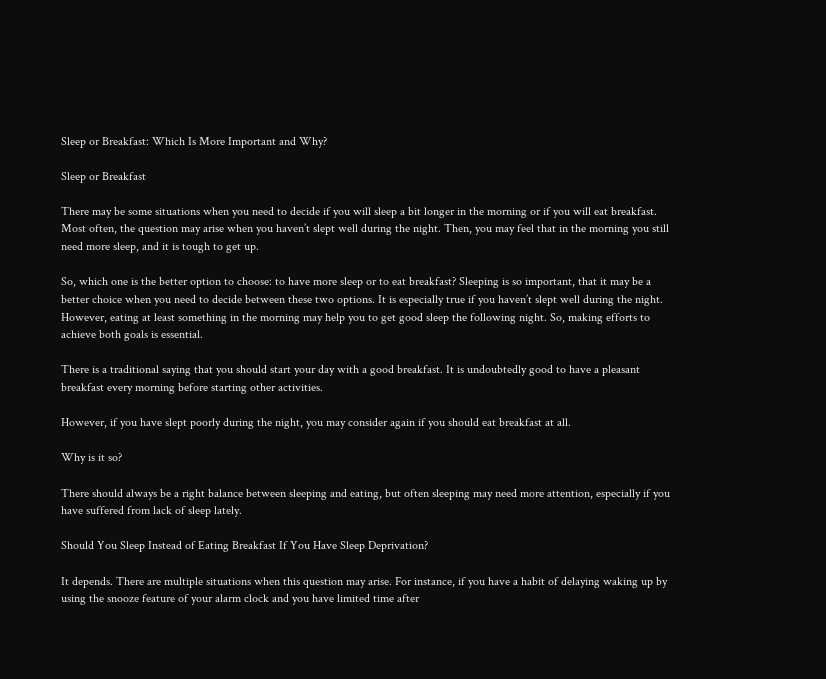Sleep or Breakfast: Which Is More Important and Why?

Sleep or Breakfast

There may be some situations when you need to decide if you will sleep a bit longer in the morning or if you will eat breakfast. Most often, the question may arise when you haven’t slept well during the night. Then, you may feel that in the morning you still need more sleep, and it is tough to get up.

So, which one is the better option to choose: to have more sleep or to eat breakfast? Sleeping is so important, that it may be a better choice when you need to decide between these two options. It is especially true if you haven’t slept well during the night. However, eating at least something in the morning may help you to get good sleep the following night. So, making efforts to achieve both goals is essential.

There is a traditional saying that you should start your day with a good breakfast. It is undoubtedly good to have a pleasant breakfast every morning before starting other activities.

However, if you have slept poorly during the night, you may consider again if you should eat breakfast at all.

Why is it so?

There should always be a right balance between sleeping and eating, but often sleeping may need more attention, especially if you have suffered from lack of sleep lately.

Should You Sleep Instead of Eating Breakfast If You Have Sleep Deprivation?

It depends. There are multiple situations when this question may arise. For instance, if you have a habit of delaying waking up by using the snooze feature of your alarm clock and you have limited time after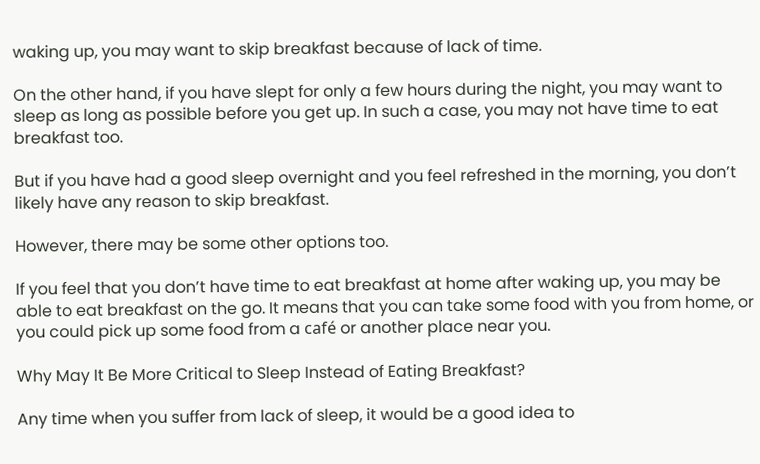waking up, you may want to skip breakfast because of lack of time.

On the other hand, if you have slept for only a few hours during the night, you may want to sleep as long as possible before you get up. In such a case, you may not have time to eat breakfast too.

But if you have had a good sleep overnight and you feel refreshed in the morning, you don’t likely have any reason to skip breakfast.

However, there may be some other options too.

If you feel that you don’t have time to eat breakfast at home after waking up, you may be able to eat breakfast on the go. It means that you can take some food with you from home, or you could pick up some food from a café or another place near you.

Why May It Be More Critical to Sleep Instead of Eating Breakfast?

Any time when you suffer from lack of sleep, it would be a good idea to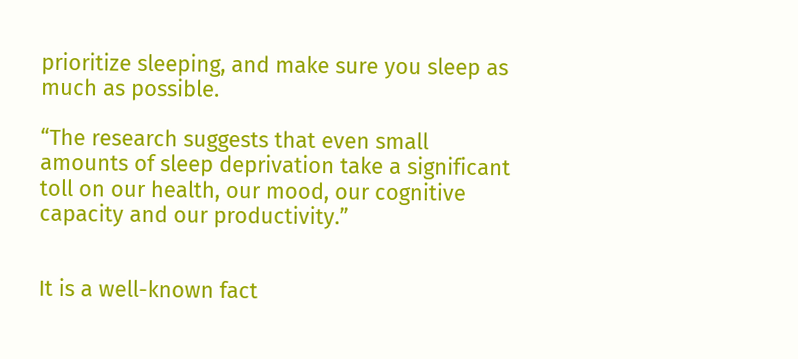prioritize sleeping, and make sure you sleep as much as possible.

“The research suggests that even small amounts of sleep deprivation take a significant toll on our health, our mood, our cognitive capacity and our productivity.”


It is a well-known fact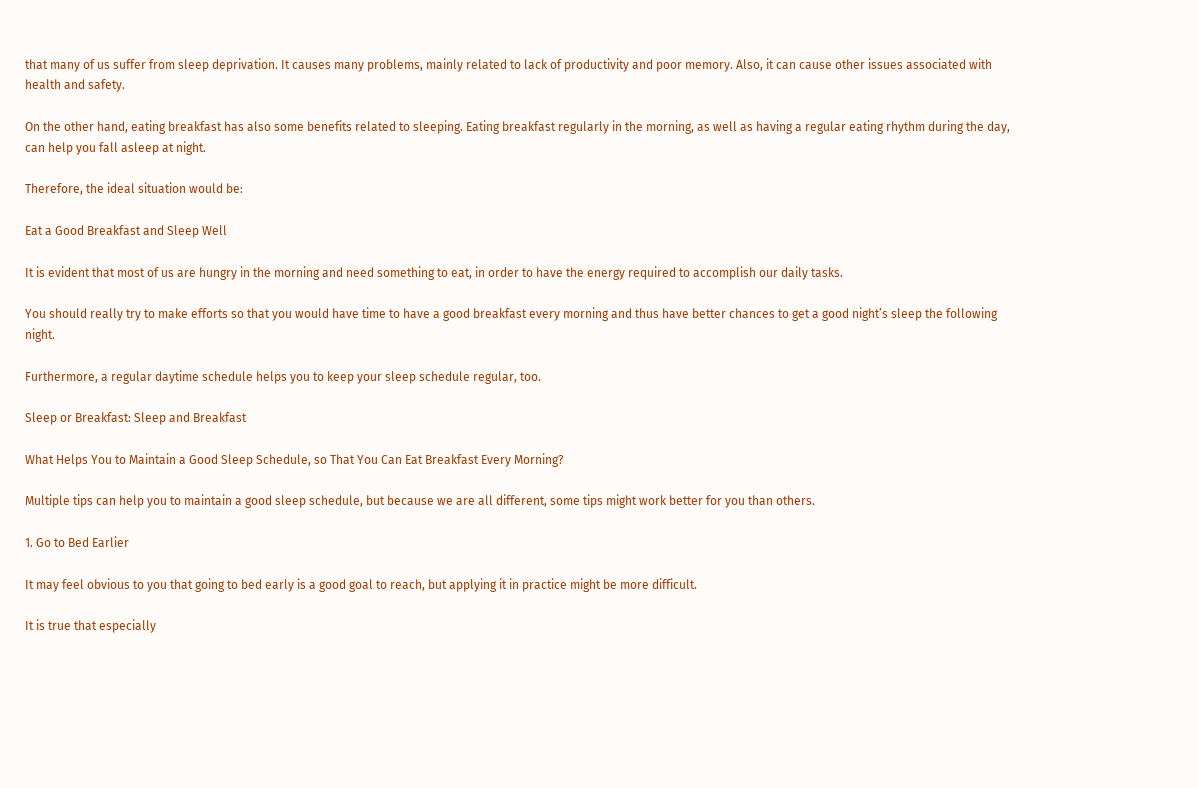that many of us suffer from sleep deprivation. It causes many problems, mainly related to lack of productivity and poor memory. Also, it can cause other issues associated with health and safety.

On the other hand, eating breakfast has also some benefits related to sleeping. Eating breakfast regularly in the morning, as well as having a regular eating rhythm during the day, can help you fall asleep at night.

Therefore, the ideal situation would be:

Eat a Good Breakfast and Sleep Well

It is evident that most of us are hungry in the morning and need something to eat, in order to have the energy required to accomplish our daily tasks.

You should really try to make efforts so that you would have time to have a good breakfast every morning and thus have better chances to get a good night’s sleep the following night.

Furthermore, a regular daytime schedule helps you to keep your sleep schedule regular, too.

Sleep or Breakfast: Sleep and Breakfast

What Helps You to Maintain a Good Sleep Schedule, so That You Can Eat Breakfast Every Morning?

Multiple tips can help you to maintain a good sleep schedule, but because we are all different, some tips might work better for you than others.

1. Go to Bed Earlier

It may feel obvious to you that going to bed early is a good goal to reach, but applying it in practice might be more difficult.

It is true that especially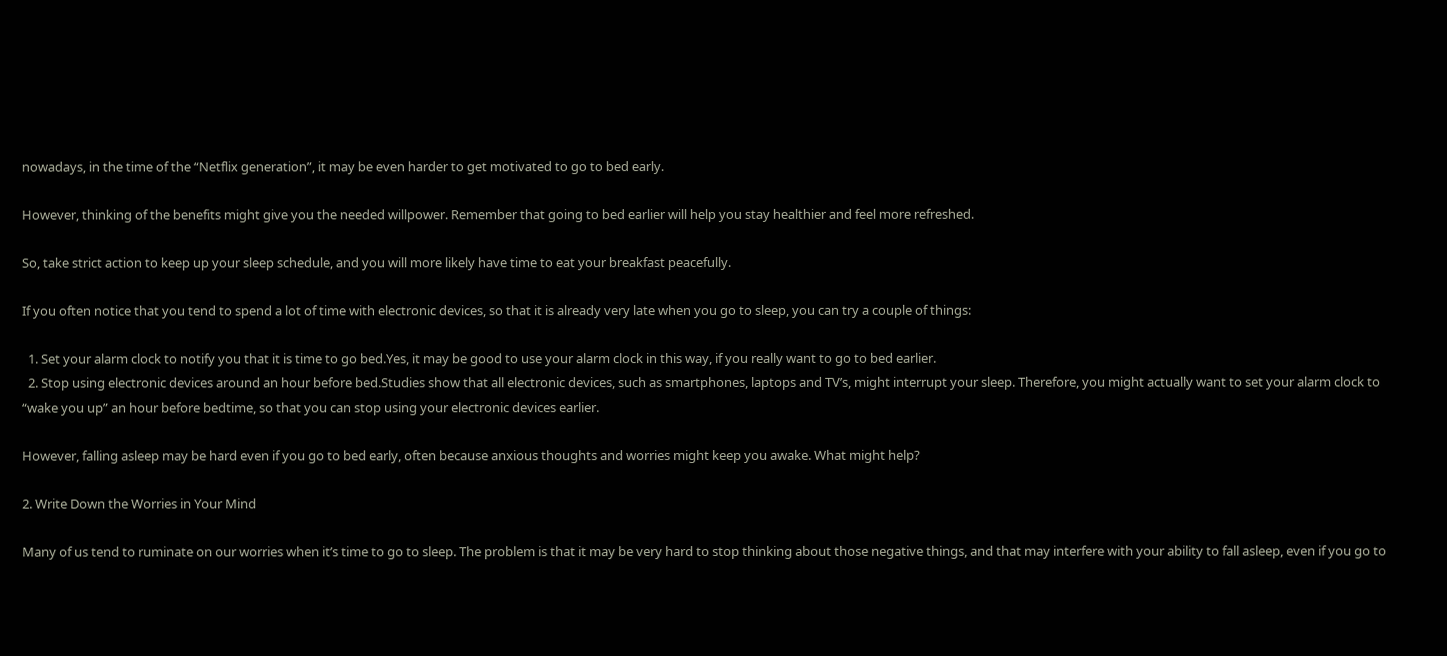nowadays, in the time of the “Netflix generation”, it may be even harder to get motivated to go to bed early.

However, thinking of the benefits might give you the needed willpower. Remember that going to bed earlier will help you stay healthier and feel more refreshed.

So, take strict action to keep up your sleep schedule, and you will more likely have time to eat your breakfast peacefully.

If you often notice that you tend to spend a lot of time with electronic devices, so that it is already very late when you go to sleep, you can try a couple of things:

  1. Set your alarm clock to notify you that it is time to go bed.Yes, it may be good to use your alarm clock in this way, if you really want to go to bed earlier.
  2. Stop using electronic devices around an hour before bed.Studies show that all electronic devices, such as smartphones, laptops and TV’s, might interrupt your sleep. Therefore, you might actually want to set your alarm clock to “wake you up” an hour before bedtime, so that you can stop using your electronic devices earlier.

However, falling asleep may be hard even if you go to bed early, often because anxious thoughts and worries might keep you awake. What might help?

2. Write Down the Worries in Your Mind

Many of us tend to ruminate on our worries when it’s time to go to sleep. The problem is that it may be very hard to stop thinking about those negative things, and that may interfere with your ability to fall asleep, even if you go to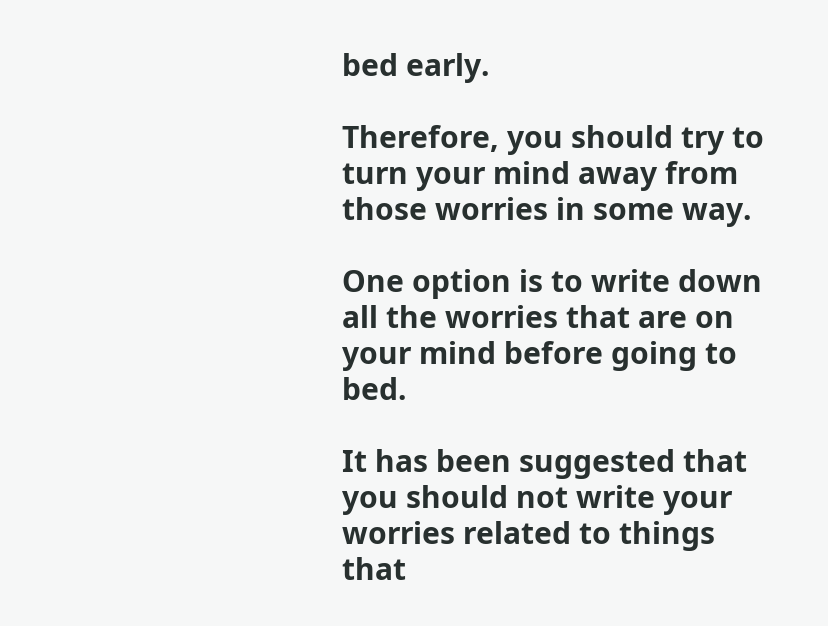bed early.

Therefore, you should try to turn your mind away from those worries in some way.

One option is to write down all the worries that are on your mind before going to bed.

It has been suggested that you should not write your worries related to things that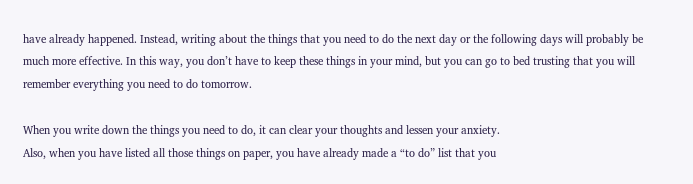have already happened. Instead, writing about the things that you need to do the next day or the following days will probably be much more effective. In this way, you don’t have to keep these things in your mind, but you can go to bed trusting that you will remember everything you need to do tomorrow.

When you write down the things you need to do, it can clear your thoughts and lessen your anxiety.
Also, when you have listed all those things on paper, you have already made a “to do” list that you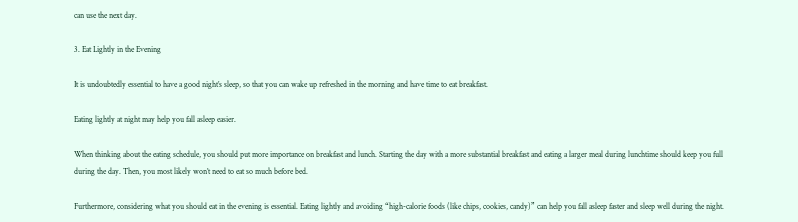can use the next day.

3. Eat Lightly in the Evening

It is undoubtedly essential to have a good night’s sleep, so that you can wake up refreshed in the morning and have time to eat breakfast.

Eating lightly at night may help you fall asleep easier.

When thinking about the eating schedule, you should put more importance on breakfast and lunch. Starting the day with a more substantial breakfast and eating a larger meal during lunchtime should keep you full during the day. Then, you most likely won’t need to eat so much before bed.

Furthermore, considering what you should eat in the evening is essential. Eating lightly and avoiding “high-calorie foods (like chips, cookies, candy)” can help you fall asleep faster and sleep well during the night.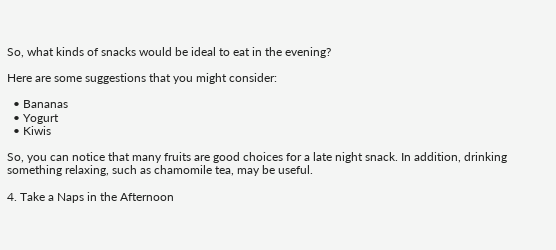So, what kinds of snacks would be ideal to eat in the evening?

Here are some suggestions that you might consider:

  • Bananas
  • Yogurt
  • Kiwis

So, you can notice that many fruits are good choices for a late night snack. In addition, drinking something relaxing, such as chamomile tea, may be useful.

4. Take a Naps in the Afternoon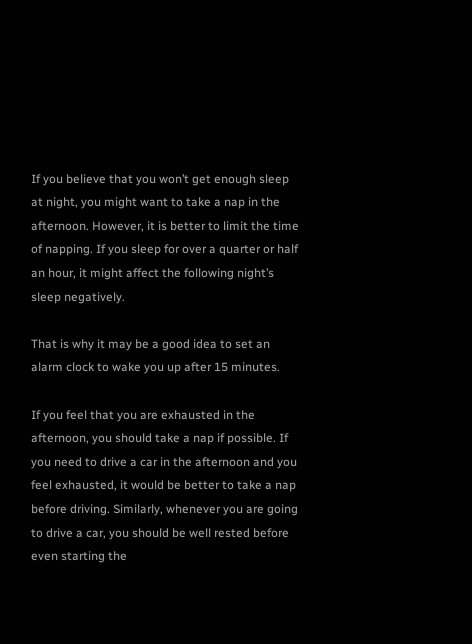If you believe that you won’t get enough sleep at night, you might want to take a nap in the afternoon. However, it is better to limit the time of napping. If you sleep for over a quarter or half an hour, it might affect the following night’s sleep negatively.

That is why it may be a good idea to set an alarm clock to wake you up after 15 minutes.

If you feel that you are exhausted in the afternoon, you should take a nap if possible. If you need to drive a car in the afternoon and you feel exhausted, it would be better to take a nap before driving. Similarly, whenever you are going to drive a car, you should be well rested before even starting the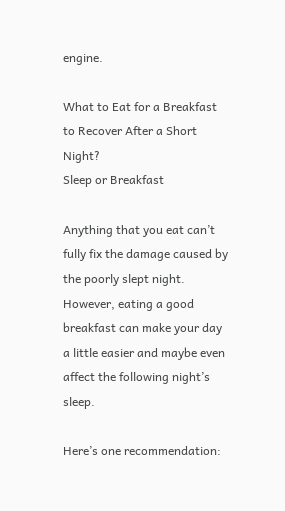engine.

What to Eat for a Breakfast to Recover After a Short Night?
Sleep or Breakfast

Anything that you eat can’t fully fix the damage caused by the poorly slept night. However, eating a good breakfast can make your day a little easier and maybe even affect the following night’s sleep.

Here’s one recommendation: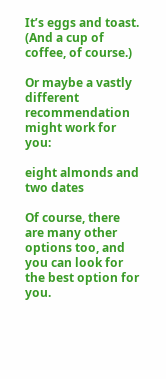It’s eggs and toast. (And a cup of coffee, of course.)

Or maybe a vastly different recommendation might work for you:

eight almonds and two dates

Of course, there are many other options too, and you can look for the best option for you.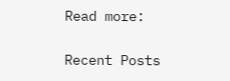Read more:

Recent Posts